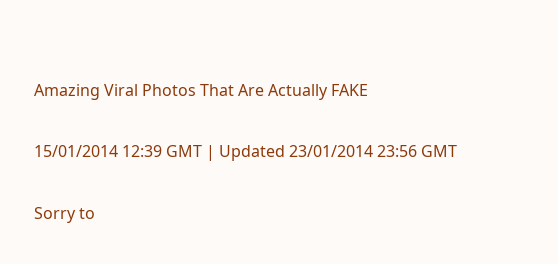Amazing Viral Photos That Are Actually FAKE

15/01/2014 12:39 GMT | Updated 23/01/2014 23:56 GMT

Sorry to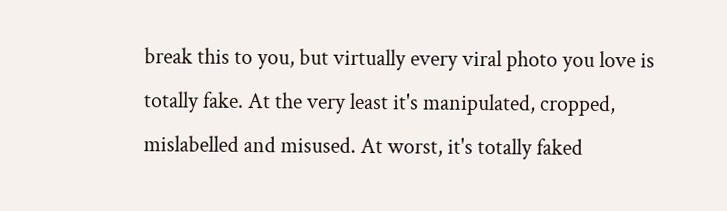break this to you, but virtually every viral photo you love is totally fake. At the very least it's manipulated, cropped, mislabelled and misused. At worst, it's totally faked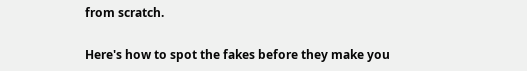from scratch.

Here's how to spot the fakes before they make you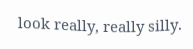look really, really silly.